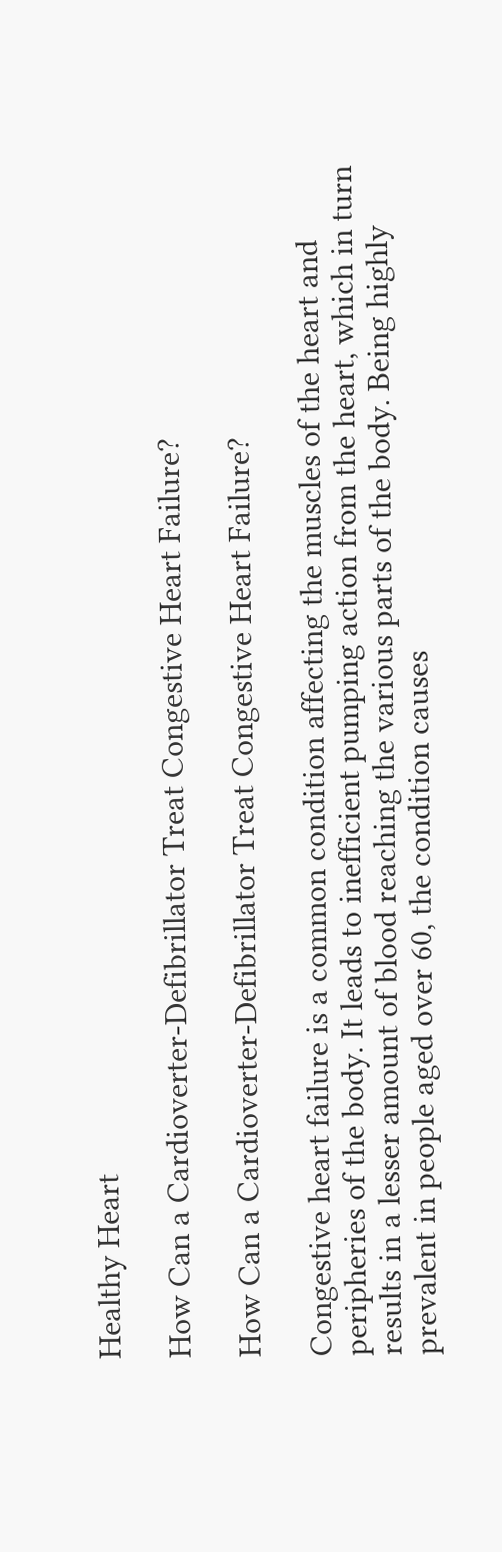Healthy Heart

How Can a Cardioverter-Defibrillator Treat Congestive Heart Failure?

How Can a Cardioverter-Defibrillator Treat Congestive Heart Failure?

Congestive heart failure is a common condition affecting the muscles of the heart and peripheries of the body. It leads to inefficient pumping action from the heart, which in turn results in a lesser amount of blood reaching the various parts of the body. Being highly prevalent in people aged over 60, the condition causes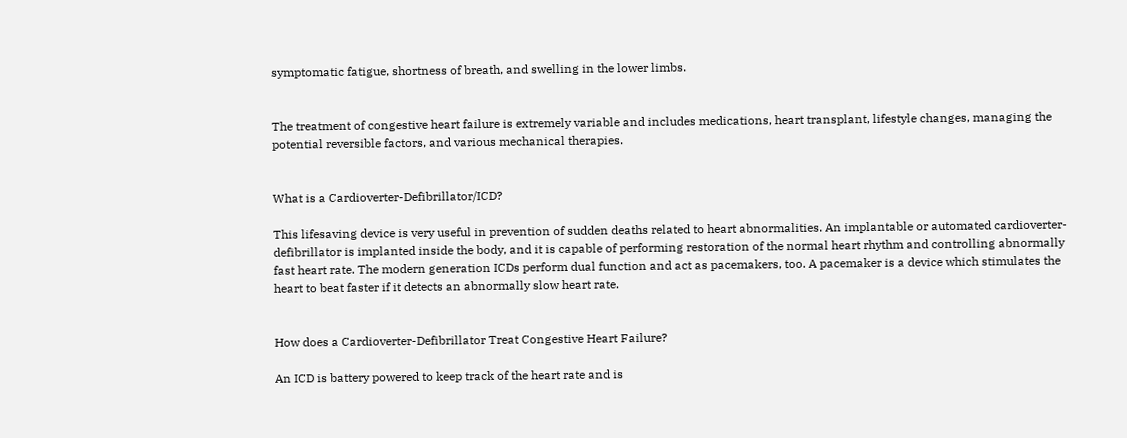symptomatic fatigue, shortness of breath, and swelling in the lower limbs.


The treatment of congestive heart failure is extremely variable and includes medications, heart transplant, lifestyle changes, managing the potential reversible factors, and various mechanical therapies.


What is a Cardioverter-Defibrillator/ICD?

This lifesaving device is very useful in prevention of sudden deaths related to heart abnormalities. An implantable or automated cardioverter-defibrillator is implanted inside the body, and it is capable of performing restoration of the normal heart rhythm and controlling abnormally fast heart rate. The modern generation ICDs perform dual function and act as pacemakers, too. A pacemaker is a device which stimulates the heart to beat faster if it detects an abnormally slow heart rate.


How does a Cardioverter-Defibrillator Treat Congestive Heart Failure?

An ICD is battery powered to keep track of the heart rate and is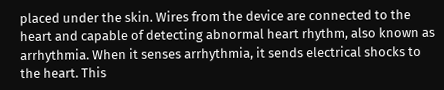placed under the skin. Wires from the device are connected to the heart and capable of detecting abnormal heart rhythm, also known as arrhythmia. When it senses arrhythmia, it sends electrical shocks to the heart. This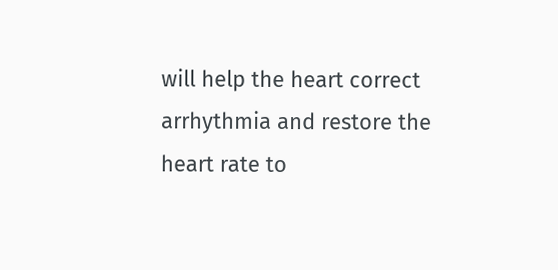will help the heart correct arrhythmia and restore the heart rate to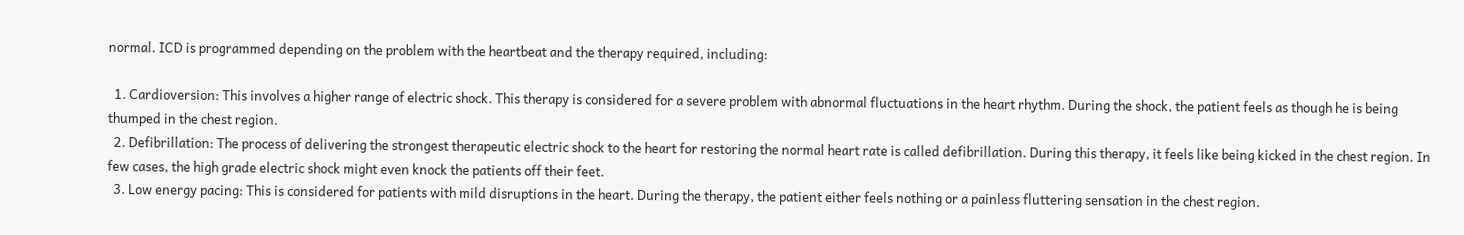normal. ICD is programmed depending on the problem with the heartbeat and the therapy required, including:

  1. Cardioversion: This involves a higher range of electric shock. This therapy is considered for a severe problem with abnormal fluctuations in the heart rhythm. During the shock, the patient feels as though he is being thumped in the chest region.
  2. Defibrillation: The process of delivering the strongest therapeutic electric shock to the heart for restoring the normal heart rate is called defibrillation. During this therapy, it feels like being kicked in the chest region. In few cases, the high grade electric shock might even knock the patients off their feet.
  3. Low energy pacing: This is considered for patients with mild disruptions in the heart. During the therapy, the patient either feels nothing or a painless fluttering sensation in the chest region.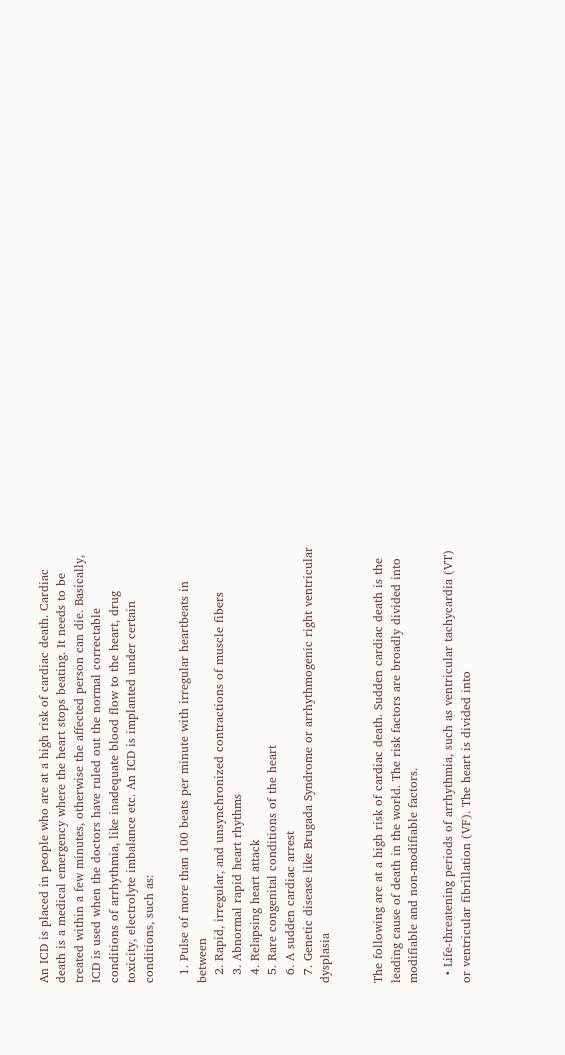An ICD is placed in people who are at a high risk of cardiac death. Cardiac death is a medical emergency where the heart stops beating. It needs to be treated within a few minutes, otherwise the affected person can die. Basically, ICD is used when the doctors have ruled out the normal correctable conditions of arrhythmia, like inadequate blood flow to the heart, drug toxicity, electrolyte imbalance etc. An ICD is implanted under certain conditions, such as:

  1. Pulse of more than 100 beats per minute with irregular heartbeats in between
  2. Rapid, irregular, and unsynchronized contractions of muscle fibers
  3. Abnormal rapid heart rhythms
  4. Relapsing heart attack
  5. Rare congenital conditions of the heart
  6. A sudden cardiac arrest
  7. Genetic disease like Brugada Syndrome or arrhythmogenic right ventricular dysplasia


The following are at a high risk of cardiac death. Sudden cardiac death is the leading cause of death in the world. The risk factors are broadly divided into modifiable and non-modifiable factors.

  • Life-threatening periods of arrhythmia, such as ventricular tachycardia (VT) or ventricular fibrillation (VF). The heart is divided into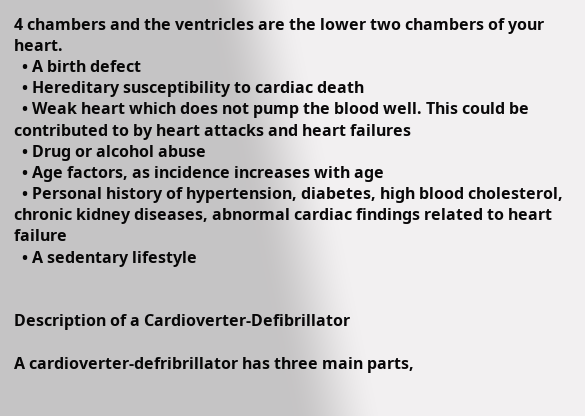4 chambers and the ventricles are the lower two chambers of your heart.
  • A birth defect
  • Hereditary susceptibility to cardiac death
  • Weak heart which does not pump the blood well. This could be contributed to by heart attacks and heart failures
  • Drug or alcohol abuse
  • Age factors, as incidence increases with age
  • Personal history of hypertension, diabetes, high blood cholesterol, chronic kidney diseases, abnormal cardiac findings related to heart failure
  • A sedentary lifestyle


Description of a Cardioverter-Defibrillator

A cardioverter-defribrillator has three main parts,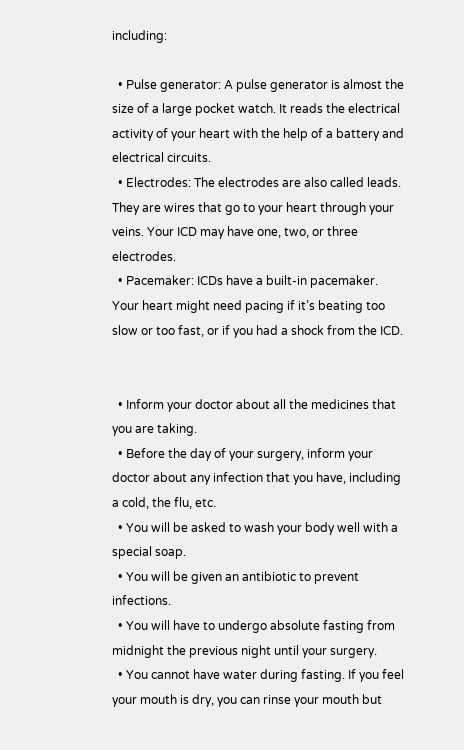including:

  • Pulse generator: A pulse generator is almost the size of a large pocket watch. It reads the electrical activity of your heart with the help of a battery and electrical circuits.
  • Electrodes: The electrodes are also called leads. They are wires that go to your heart through your veins. Your ICD may have one, two, or three electrodes.
  • Pacemaker: ICDs have a built-in pacemaker. Your heart might need pacing if it’s beating too slow or too fast, or if you had a shock from the ICD.


  • Inform your doctor about all the medicines that you are taking.
  • Before the day of your surgery, inform your doctor about any infection that you have, including a cold, the flu, etc.
  • You will be asked to wash your body well with a special soap.
  • You will be given an antibiotic to prevent infections.
  • You will have to undergo absolute fasting from midnight the previous night until your surgery.
  • You cannot have water during fasting. If you feel your mouth is dry, you can rinse your mouth but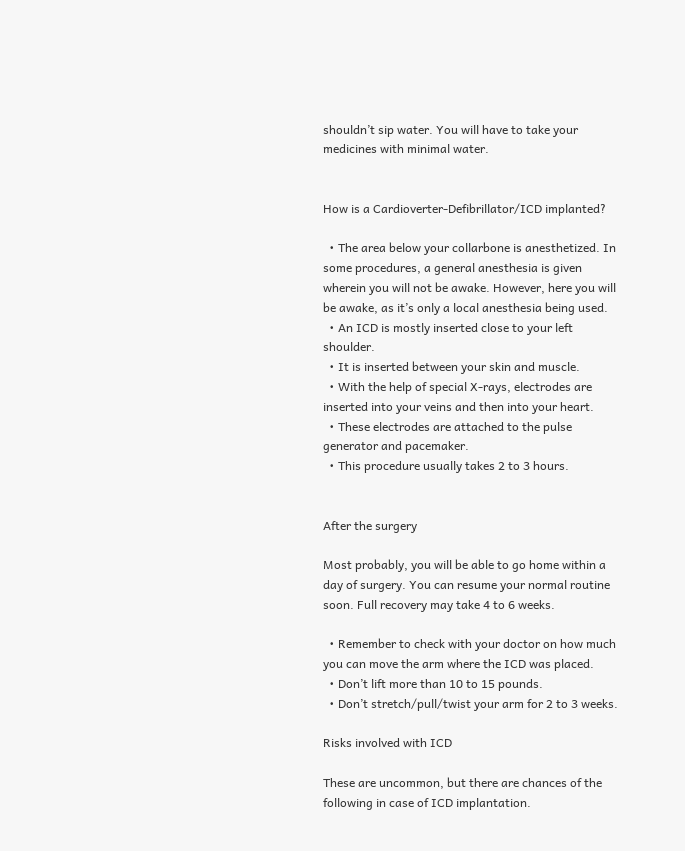shouldn’t sip water. You will have to take your medicines with minimal water.


How is a Cardioverter-Defibrillator/ICD implanted?

  • The area below your collarbone is anesthetized. In some procedures, a general anesthesia is given wherein you will not be awake. However, here you will be awake, as it’s only a local anesthesia being used.
  • An ICD is mostly inserted close to your left shoulder.
  • It is inserted between your skin and muscle.
  • With the help of special X-rays, electrodes are inserted into your veins and then into your heart.
  • These electrodes are attached to the pulse generator and pacemaker.
  • This procedure usually takes 2 to 3 hours.


After the surgery

Most probably, you will be able to go home within a day of surgery. You can resume your normal routine soon. Full recovery may take 4 to 6 weeks.

  • Remember to check with your doctor on how much you can move the arm where the ICD was placed.
  • Don’t lift more than 10 to 15 pounds.
  • Don’t stretch/pull/twist your arm for 2 to 3 weeks.

Risks involved with ICD

These are uncommon, but there are chances of the following in case of ICD implantation.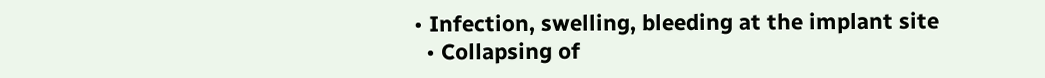• Infection, swelling, bleeding at the implant site
  • Collapsing of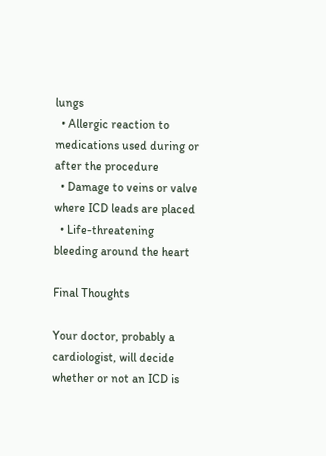lungs
  • Allergic reaction to medications used during or after the procedure
  • Damage to veins or valve where ICD leads are placed
  • Life-threatening bleeding around the heart

Final Thoughts

Your doctor, probably a cardiologist, will decide whether or not an ICD is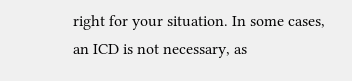right for your situation. In some cases, an ICD is not necessary, as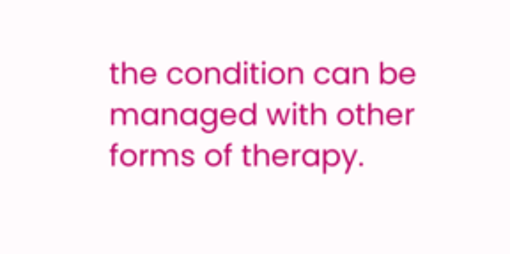the condition can be managed with other forms of therapy.